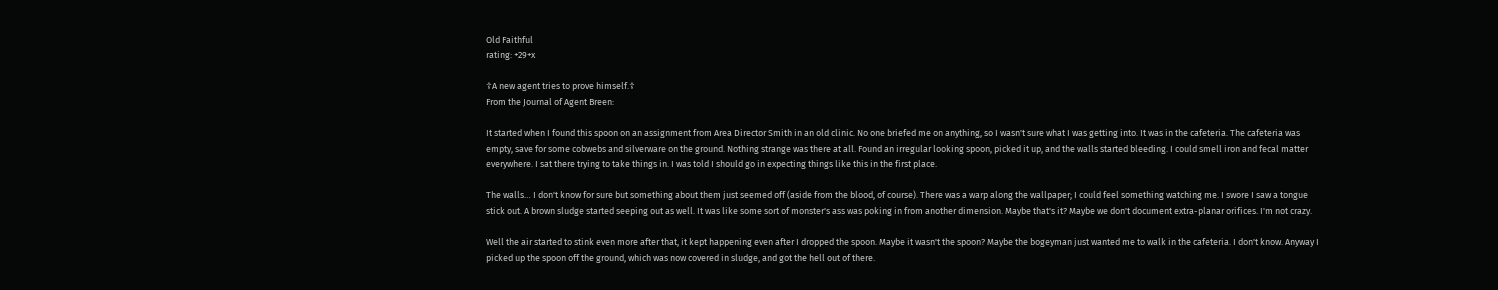Old Faithful
rating: +29+x

☦A new agent tries to prove himself.☦
From the Journal of Agent Breen:

It started when I found this spoon on an assignment from Area Director Smith in an old clinic. No one briefed me on anything, so I wasn't sure what I was getting into. It was in the cafeteria. The cafeteria was empty, save for some cobwebs and silverware on the ground. Nothing strange was there at all. Found an irregular looking spoon, picked it up, and the walls started bleeding. I could smell iron and fecal matter everywhere. I sat there trying to take things in. I was told I should go in expecting things like this in the first place.

The walls… I don't know for sure but something about them just seemed off (aside from the blood, of course). There was a warp along the wallpaper; I could feel something watching me. I swore I saw a tongue stick out. A brown sludge started seeping out as well. It was like some sort of monster's ass was poking in from another dimension. Maybe that's it? Maybe we don't document extra-planar orifices. I'm not crazy.

Well the air started to stink even more after that, it kept happening even after I dropped the spoon. Maybe it wasn't the spoon? Maybe the bogeyman just wanted me to walk in the cafeteria. I don't know. Anyway I picked up the spoon off the ground, which was now covered in sludge, and got the hell out of there.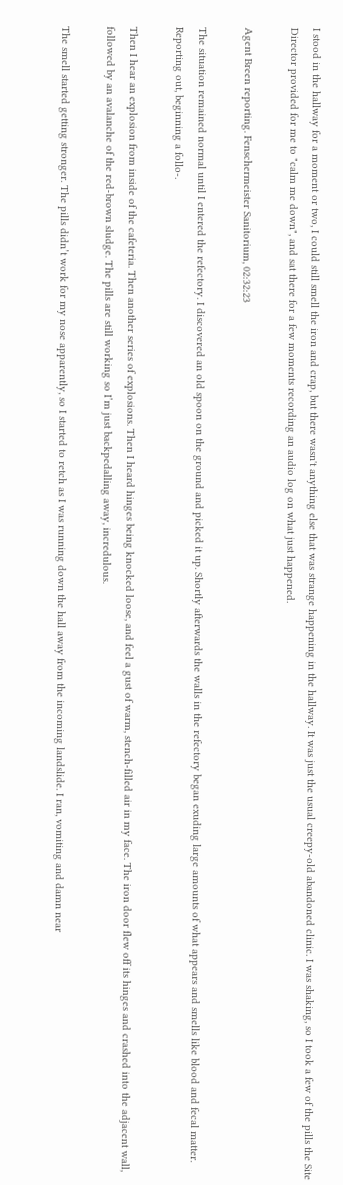I stood in the hallway for a moment or two, I could still smell the iron and crap, but there wasn't anything else that was strange happening in the hallway. It was just the usual creepy-old abandoned clinic. I was shaking, so I took a few of the pills the Site Director provided for me to "calm me down", and sat there for a few moments recording an audio log on what just happened.

Agent Breen reporting. Fenschermeister Sanitorium, 02:32:23

The situation remained normal until I entered the refectory. I discovered an old spoon on the ground and picked it up. Shortly afterwards the walls in the refectory began exuding large amounts of what appears and smells like blood and fecal matter. Reporting out, beginning a follo-.

Then I hear an explosion from inside of the cafeteria. Then another series of explosions. Then I heard hinges being knocked loose, and feel a gust of warm, stench-filled air in my face. The iron door flew off its hinges and crashed into the adjacent wall, followed by an avalanche of the red-brown sludge. The pills are still working so I’m just backpedalling away, incredulous.

The smell started getting stronger. The pills didn’t work for my nose apparently, so I started to retch as I was running down the hall away from the incoming landslide. I ran, vomiting and damn near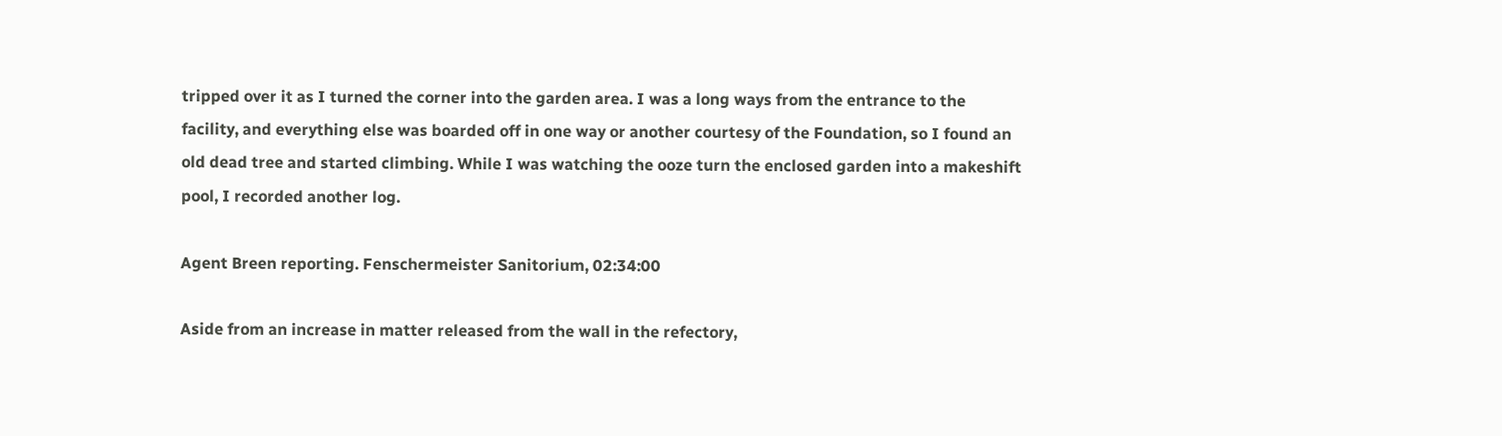tripped over it as I turned the corner into the garden area. I was a long ways from the entrance to the facility, and everything else was boarded off in one way or another courtesy of the Foundation, so I found an old dead tree and started climbing. While I was watching the ooze turn the enclosed garden into a makeshift pool, I recorded another log.

Agent Breen reporting. Fenschermeister Sanitorium, 02:34:00

Aside from an increase in matter released from the wall in the refectory,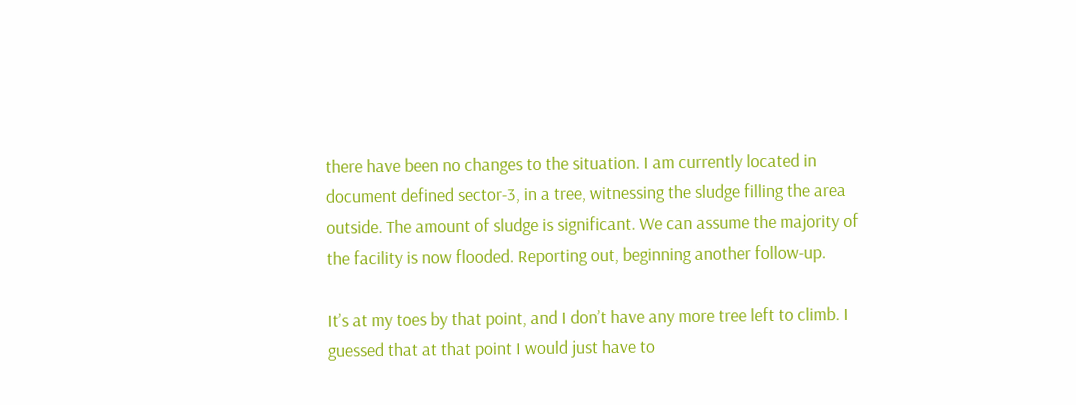there have been no changes to the situation. I am currently located in document defined sector-3, in a tree, witnessing the sludge filling the area outside. The amount of sludge is significant. We can assume the majority of the facility is now flooded. Reporting out, beginning another follow-up.

It’s at my toes by that point, and I don’t have any more tree left to climb. I guessed that at that point I would just have to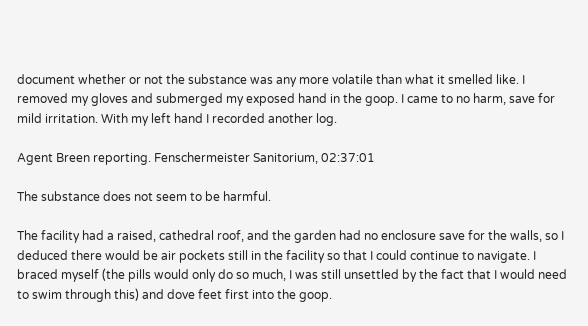document whether or not the substance was any more volatile than what it smelled like. I removed my gloves and submerged my exposed hand in the goop. I came to no harm, save for mild irritation. With my left hand I recorded another log.

Agent Breen reporting. Fenschermeister Sanitorium, 02:37:01

The substance does not seem to be harmful.

The facility had a raised, cathedral roof, and the garden had no enclosure save for the walls, so I deduced there would be air pockets still in the facility so that I could continue to navigate. I braced myself (the pills would only do so much, I was still unsettled by the fact that I would need to swim through this) and dove feet first into the goop.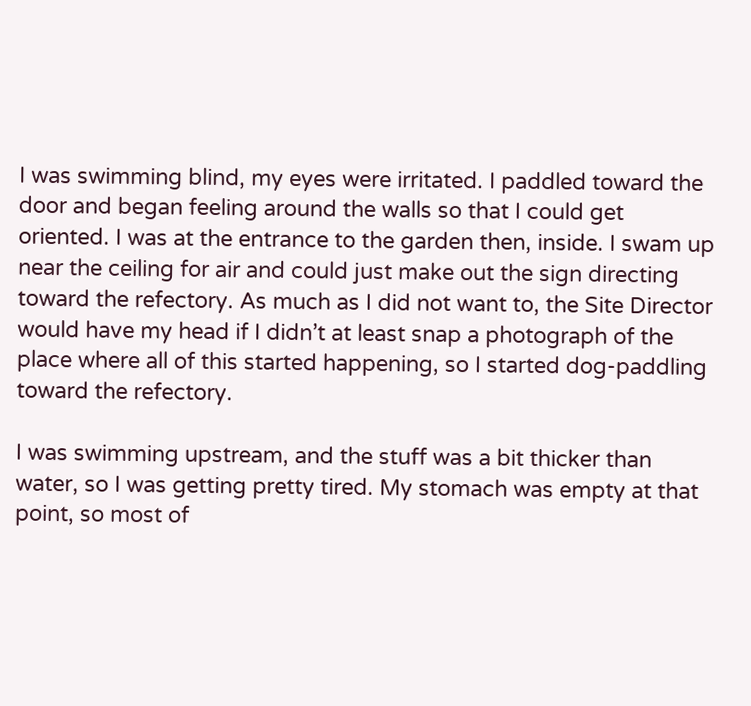I was swimming blind, my eyes were irritated. I paddled toward the door and began feeling around the walls so that I could get oriented. I was at the entrance to the garden then, inside. I swam up near the ceiling for air and could just make out the sign directing toward the refectory. As much as I did not want to, the Site Director would have my head if I didn’t at least snap a photograph of the place where all of this started happening, so I started dog-paddling toward the refectory.

I was swimming upstream, and the stuff was a bit thicker than water, so I was getting pretty tired. My stomach was empty at that point, so most of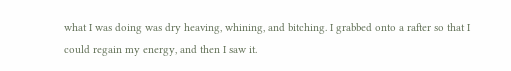what I was doing was dry heaving, whining, and bitching. I grabbed onto a rafter so that I could regain my energy, and then I saw it.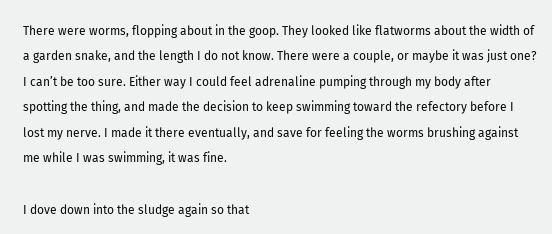There were worms, flopping about in the goop. They looked like flatworms about the width of a garden snake, and the length I do not know. There were a couple, or maybe it was just one? I can’t be too sure. Either way I could feel adrenaline pumping through my body after spotting the thing, and made the decision to keep swimming toward the refectory before I lost my nerve. I made it there eventually, and save for feeling the worms brushing against me while I was swimming, it was fine.

I dove down into the sludge again so that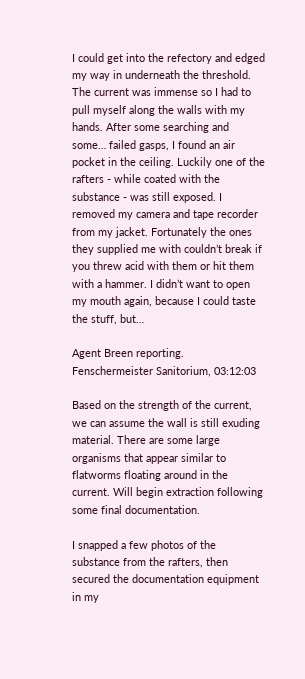I could get into the refectory and edged my way in underneath the threshold. The current was immense so I had to pull myself along the walls with my hands. After some searching and some… failed gasps, I found an air pocket in the ceiling. Luckily one of the rafters - while coated with the substance - was still exposed. I removed my camera and tape recorder from my jacket. Fortunately the ones they supplied me with couldn’t break if you threw acid with them or hit them with a hammer. I didn’t want to open my mouth again, because I could taste the stuff, but…

Agent Breen reporting. Fenschermeister Sanitorium, 03:12:03

Based on the strength of the current, we can assume the wall is still exuding material. There are some large organisms that appear similar to flatworms floating around in the current. Will begin extraction following some final documentation.

I snapped a few photos of the substance from the rafters, then secured the documentation equipment in my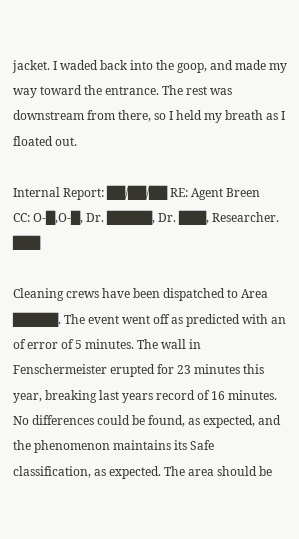jacket. I waded back into the goop, and made my way toward the entrance. The rest was downstream from there, so I held my breath as I floated out.

Internal Report: ██/██/██ RE: Agent Breen
CC: O-█,O-█, Dr. █████, Dr. ███, Researcher. ███

Cleaning crews have been dispatched to Area █████. The event went off as predicted with an of error of 5 minutes. The wall in Fenschermeister erupted for 23 minutes this year, breaking last years record of 16 minutes. No differences could be found, as expected, and the phenomenon maintains its Safe classification, as expected. The area should be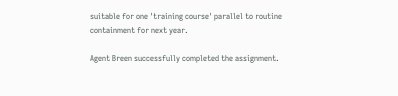suitable for one 'training course' parallel to routine containment for next year.

Agent Breen successfully completed the assignment.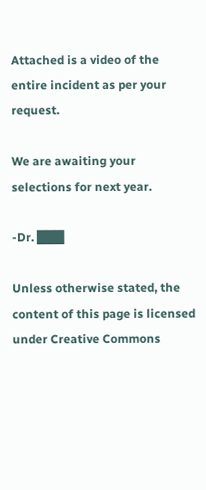Attached is a video of the entire incident as per your request.

We are awaiting your selections for next year.

-Dr. ███

Unless otherwise stated, the content of this page is licensed under Creative Commons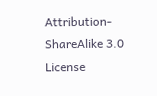Attribution-ShareAlike 3.0 License